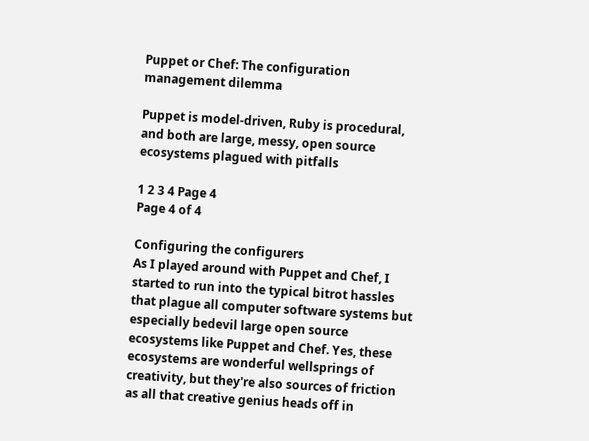Puppet or Chef: The configuration management dilemma

Puppet is model-driven, Ruby is procedural, and both are large, messy, open source ecosystems plagued with pitfalls

1 2 3 4 Page 4
Page 4 of 4

Configuring the configurers
As I played around with Puppet and Chef, I started to run into the typical bitrot hassles that plague all computer software systems but especially bedevil large open source ecosystems like Puppet and Chef. Yes, these ecosystems are wonderful wellsprings of creativity, but they're also sources of friction as all that creative genius heads off in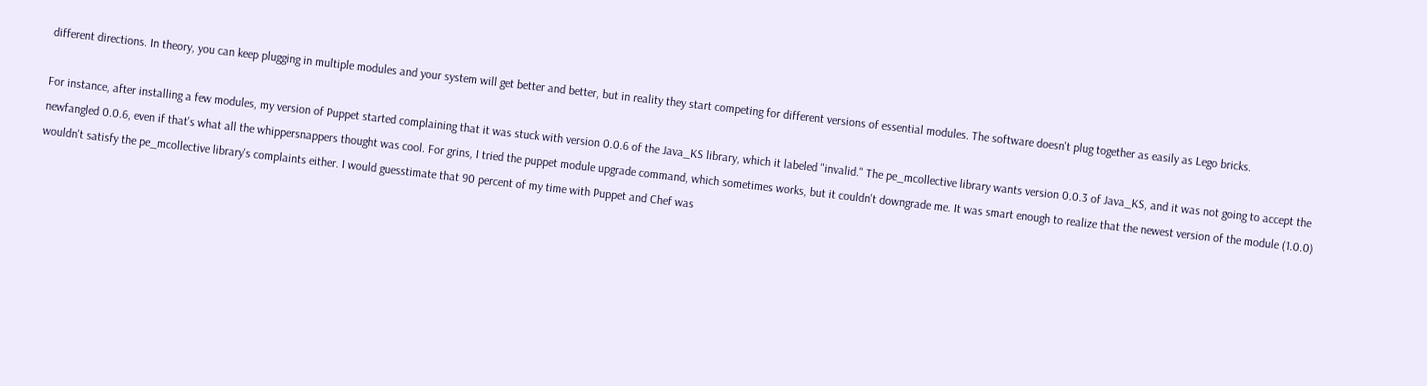different directions. In theory, you can keep plugging in multiple modules and your system will get better and better, but in reality they start competing for different versions of essential modules. The software doesn't plug together as easily as Lego bricks.

For instance, after installing a few modules, my version of Puppet started complaining that it was stuck with version 0.0.6 of the Java_KS library, which it labeled "invalid." The pe_mcollective library wants version 0.0.3 of Java_KS, and it was not going to accept the newfangled 0.0.6, even if that's what all the whippersnappers thought was cool. For grins, I tried the puppet module upgrade command, which sometimes works, but it couldn't downgrade me. It was smart enough to realize that the newest version of the module (1.0.0) wouldn't satisfy the pe_mcollective library's complaints either. I would guesstimate that 90 percent of my time with Puppet and Chef was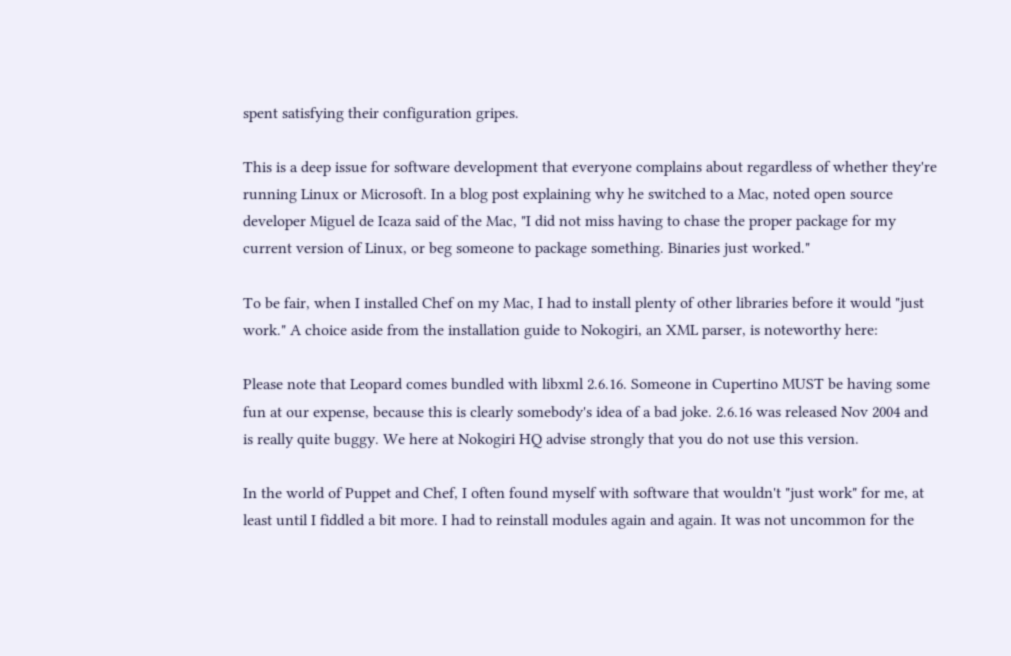spent satisfying their configuration gripes.

This is a deep issue for software development that everyone complains about regardless of whether they're running Linux or Microsoft. In a blog post explaining why he switched to a Mac, noted open source developer Miguel de Icaza said of the Mac, "I did not miss having to chase the proper package for my current version of Linux, or beg someone to package something. Binaries just worked."

To be fair, when I installed Chef on my Mac, I had to install plenty of other libraries before it would "just work." A choice aside from the installation guide to Nokogiri, an XML parser, is noteworthy here:

Please note that Leopard comes bundled with libxml 2.6.16. Someone in Cupertino MUST be having some fun at our expense, because this is clearly somebody's idea of a bad joke. 2.6.16 was released Nov 2004 and is really quite buggy. We here at Nokogiri HQ advise strongly that you do not use this version.

In the world of Puppet and Chef, I often found myself with software that wouldn't "just work" for me, at least until I fiddled a bit more. I had to reinstall modules again and again. It was not uncommon for the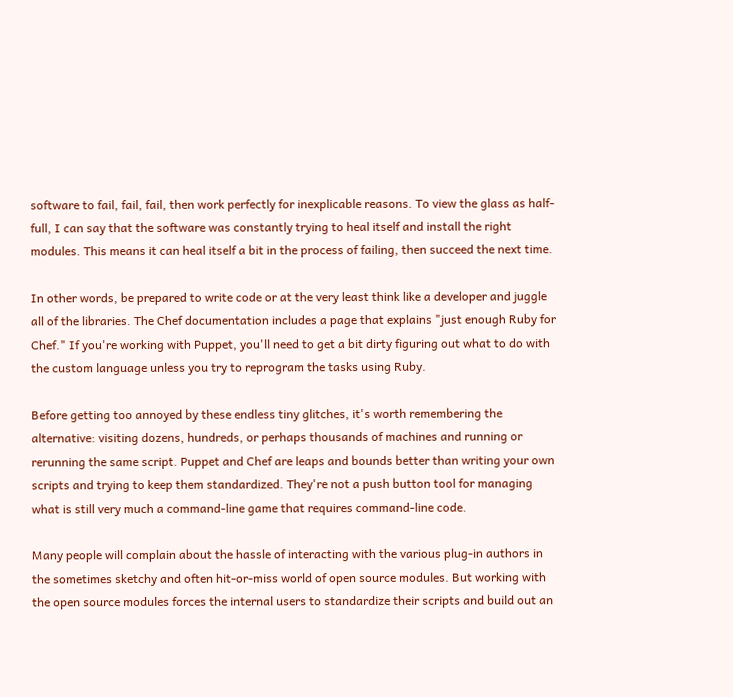software to fail, fail, fail, then work perfectly for inexplicable reasons. To view the glass as half-full, I can say that the software was constantly trying to heal itself and install the right modules. This means it can heal itself a bit in the process of failing, then succeed the next time.

In other words, be prepared to write code or at the very least think like a developer and juggle all of the libraries. The Chef documentation includes a page that explains "just enough Ruby for Chef." If you're working with Puppet, you'll need to get a bit dirty figuring out what to do with the custom language unless you try to reprogram the tasks using Ruby.

Before getting too annoyed by these endless tiny glitches, it's worth remembering the alternative: visiting dozens, hundreds, or perhaps thousands of machines and running or rerunning the same script. Puppet and Chef are leaps and bounds better than writing your own scripts and trying to keep them standardized. They're not a push button tool for managing what is still very much a command-line game that requires command-line code.

Many people will complain about the hassle of interacting with the various plug-in authors in the sometimes sketchy and often hit-or-miss world of open source modules. But working with the open source modules forces the internal users to standardize their scripts and build out an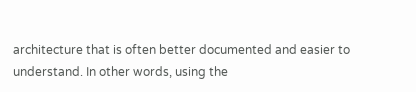architecture that is often better documented and easier to understand. In other words, using the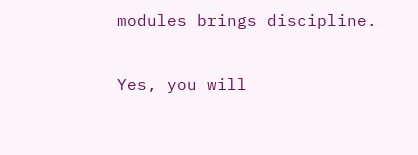modules brings discipline.

Yes, you will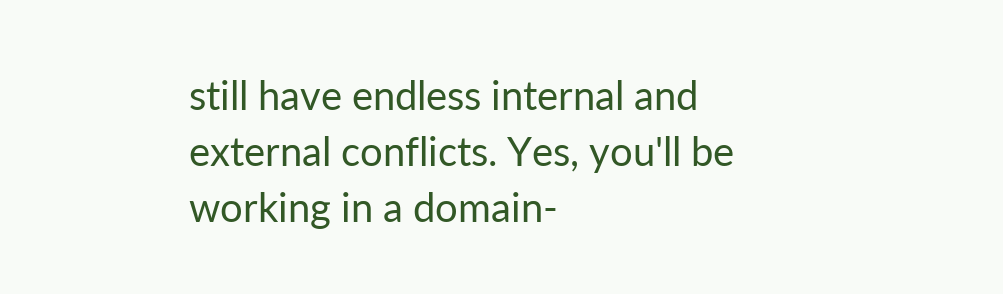still have endless internal and external conflicts. Yes, you'll be working in a domain-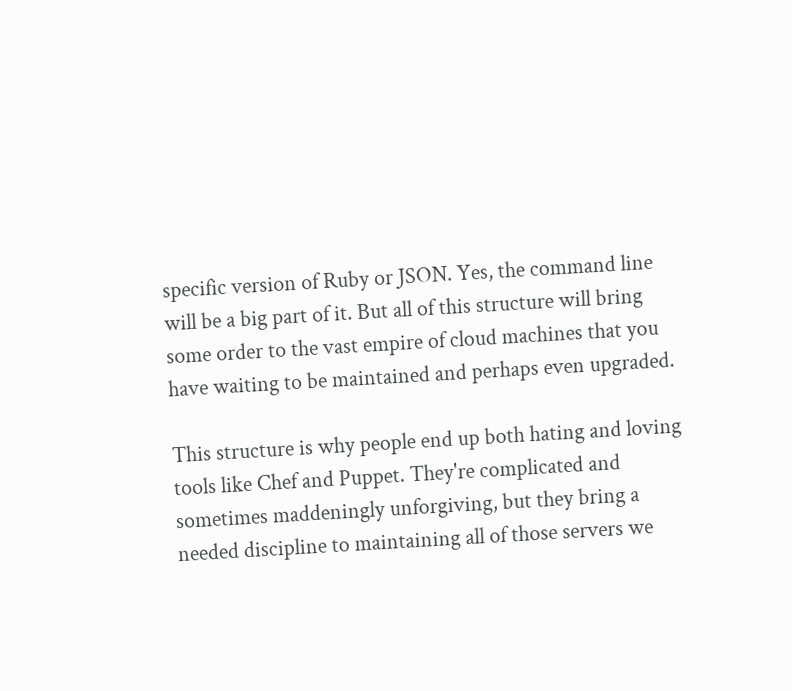specific version of Ruby or JSON. Yes, the command line will be a big part of it. But all of this structure will bring some order to the vast empire of cloud machines that you have waiting to be maintained and perhaps even upgraded.

This structure is why people end up both hating and loving tools like Chef and Puppet. They're complicated and sometimes maddeningly unforgiving, but they bring a needed discipline to maintaining all of those servers we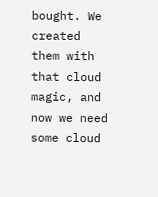bought. We created them with that cloud magic, and now we need some cloud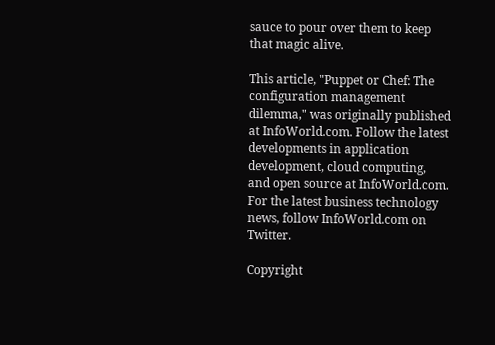sauce to pour over them to keep that magic alive.

This article, "Puppet or Chef: The configuration management dilemma," was originally published at InfoWorld.com. Follow the latest developments in application development, cloud computing, and open source at InfoWorld.com. For the latest business technology news, follow InfoWorld.com on Twitter.

Copyright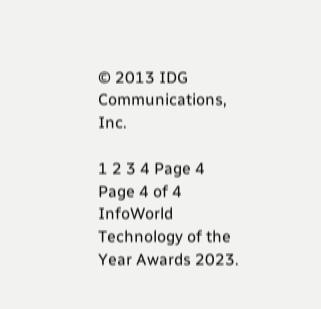© 2013 IDG Communications, Inc.

1 2 3 4 Page 4
Page 4 of 4
InfoWorld Technology of the Year Awards 2023.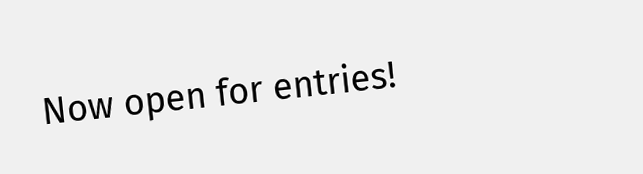Now open for entries!